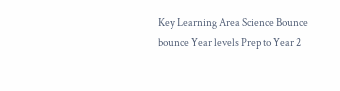Key Learning Area Science Bounce bounce Year levels Prep to Year 2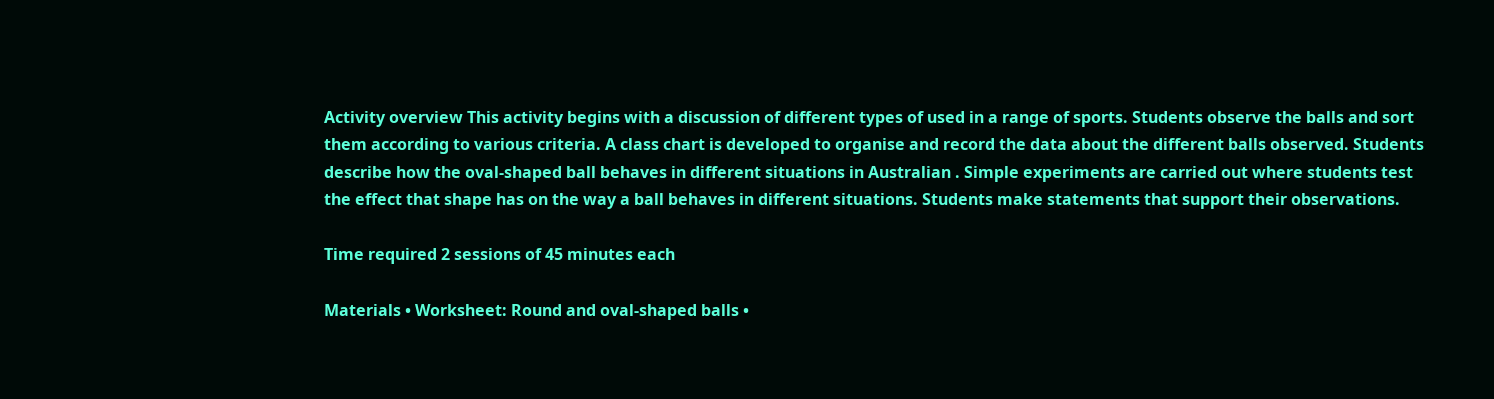Activity overview This activity begins with a discussion of different types of used in a range of sports. Students observe the balls and sort them according to various criteria. A class chart is developed to organise and record the data about the different balls observed. Students describe how the oval-shaped ball behaves in different situations in Australian . Simple experiments are carried out where students test the effect that shape has on the way a ball behaves in different situations. Students make statements that support their observations.

Time required 2 sessions of 45 minutes each

Materials • Worksheet: Round and oval-shaped balls •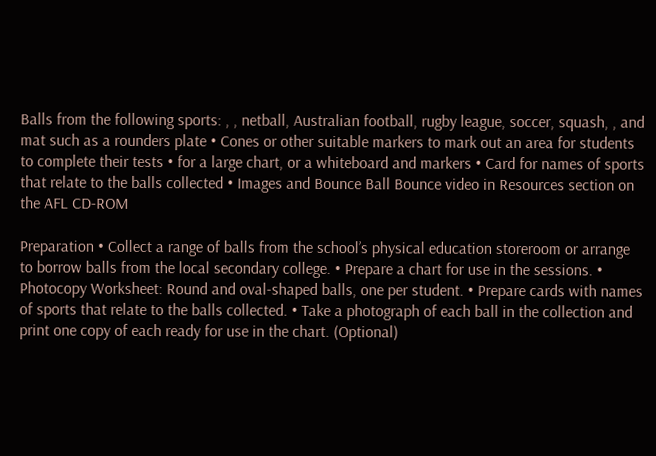Balls from the following sports: , , netball, Australian football, rugby league, soccer, squash, , and mat such as a rounders plate • Cones or other suitable markers to mark out an area for students to complete their tests • for a large chart, or a whiteboard and markers • Card for names of sports that relate to the balls collected • Images and Bounce Ball Bounce video in Resources section on the AFL CD-ROM

Preparation • Collect a range of balls from the school’s physical education storeroom or arrange to borrow balls from the local secondary college. • Prepare a chart for use in the sessions. • Photocopy Worksheet: Round and oval-shaped balls, one per student. • Prepare cards with names of sports that relate to the balls collected. • Take a photograph of each ball in the collection and print one copy of each ready for use in the chart. (Optional)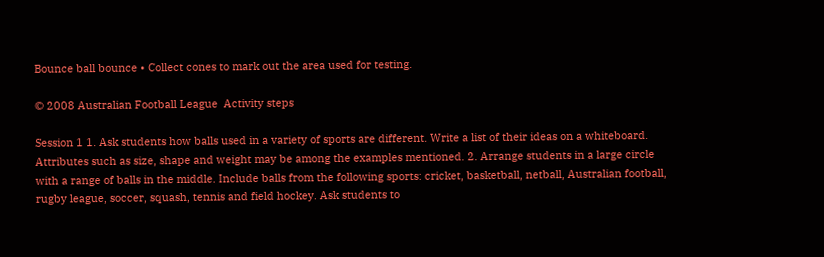Bounce ball bounce • Collect cones to mark out the area used for testing.

© 2008 Australian Football League  Activity steps

Session 1 1. Ask students how balls used in a variety of sports are different. Write a list of their ideas on a whiteboard. Attributes such as size, shape and weight may be among the examples mentioned. 2. Arrange students in a large circle with a range of balls in the middle. Include balls from the following sports: cricket, basketball, netball, Australian football, rugby league, soccer, squash, tennis and field hockey. Ask students to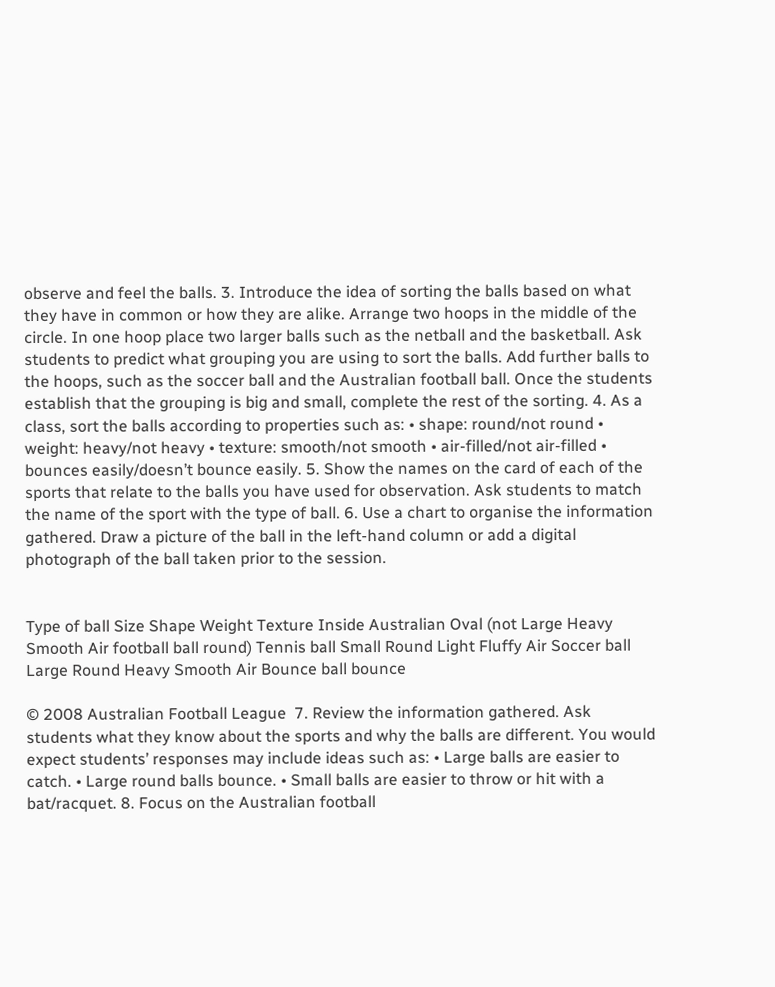observe and feel the balls. 3. Introduce the idea of sorting the balls based on what they have in common or how they are alike. Arrange two hoops in the middle of the circle. In one hoop place two larger balls such as the netball and the basketball. Ask students to predict what grouping you are using to sort the balls. Add further balls to the hoops, such as the soccer ball and the Australian football ball. Once the students establish that the grouping is big and small, complete the rest of the sorting. 4. As a class, sort the balls according to properties such as: • shape: round/not round • weight: heavy/not heavy • texture: smooth/not smooth • air-filled/not air-filled • bounces easily/doesn’t bounce easily. 5. Show the names on the card of each of the sports that relate to the balls you have used for observation. Ask students to match the name of the sport with the type of ball. 6. Use a chart to organise the information gathered. Draw a picture of the ball in the left-hand column or add a digital photograph of the ball taken prior to the session.


Type of ball Size Shape Weight Texture Inside Australian Oval (not Large Heavy Smooth Air football ball round) Tennis ball Small Round Light Fluffy Air Soccer ball Large Round Heavy Smooth Air Bounce ball bounce

© 2008 Australian Football League  7. Review the information gathered. Ask students what they know about the sports and why the balls are different. You would expect students’ responses may include ideas such as: • Large balls are easier to catch. • Large round balls bounce. • Small balls are easier to throw or hit with a bat/racquet. 8. Focus on the Australian football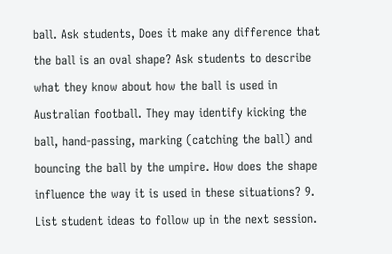ball. Ask students, Does it make any difference that the ball is an oval shape? Ask students to describe what they know about how the ball is used in Australian football. They may identify kicking the ball, hand-passing, marking (catching the ball) and bouncing the ball by the umpire. How does the shape influence the way it is used in these situations? 9. List student ideas to follow up in the next session.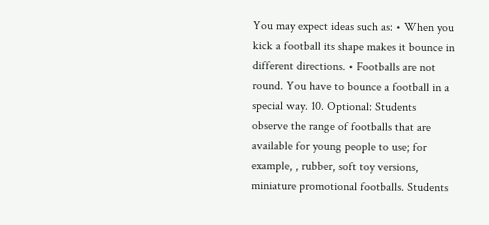You may expect ideas such as: • When you kick a football its shape makes it bounce in different directions. • Footballs are not round. You have to bounce a football in a special way. 10. Optional: Students observe the range of footballs that are available for young people to use; for example, , rubber, soft toy versions, miniature promotional footballs. Students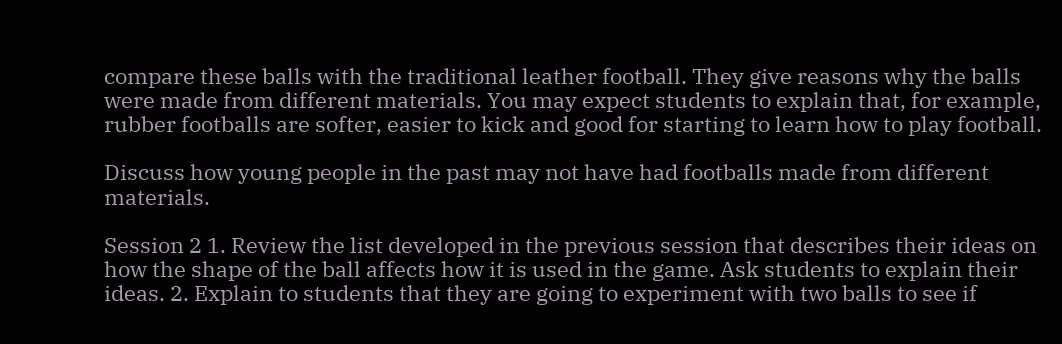compare these balls with the traditional leather football. They give reasons why the balls were made from different materials. You may expect students to explain that, for example, rubber footballs are softer, easier to kick and good for starting to learn how to play football.

Discuss how young people in the past may not have had footballs made from different materials.

Session 2 1. Review the list developed in the previous session that describes their ideas on how the shape of the ball affects how it is used in the game. Ask students to explain their ideas. 2. Explain to students that they are going to experiment with two balls to see if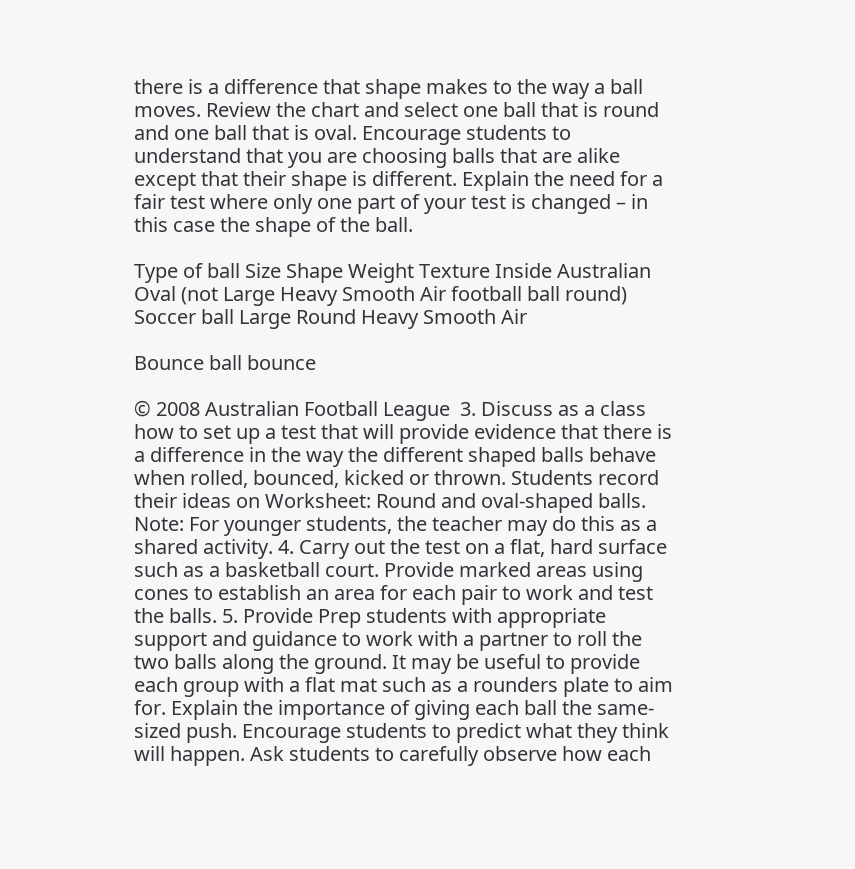there is a difference that shape makes to the way a ball moves. Review the chart and select one ball that is round and one ball that is oval. Encourage students to understand that you are choosing balls that are alike except that their shape is different. Explain the need for a fair test where only one part of your test is changed – in this case the shape of the ball.

Type of ball Size Shape Weight Texture Inside Australian Oval (not Large Heavy Smooth Air football ball round) Soccer ball Large Round Heavy Smooth Air

Bounce ball bounce

© 2008 Australian Football League  3. Discuss as a class how to set up a test that will provide evidence that there is a difference in the way the different shaped balls behave when rolled, bounced, kicked or thrown. Students record their ideas on Worksheet: Round and oval-shaped balls. Note: For younger students, the teacher may do this as a shared activity. 4. Carry out the test on a flat, hard surface such as a basketball court. Provide marked areas using cones to establish an area for each pair to work and test the balls. 5. Provide Prep students with appropriate support and guidance to work with a partner to roll the two balls along the ground. It may be useful to provide each group with a flat mat such as a rounders plate to aim for. Explain the importance of giving each ball the same-sized push. Encourage students to predict what they think will happen. Ask students to carefully observe how each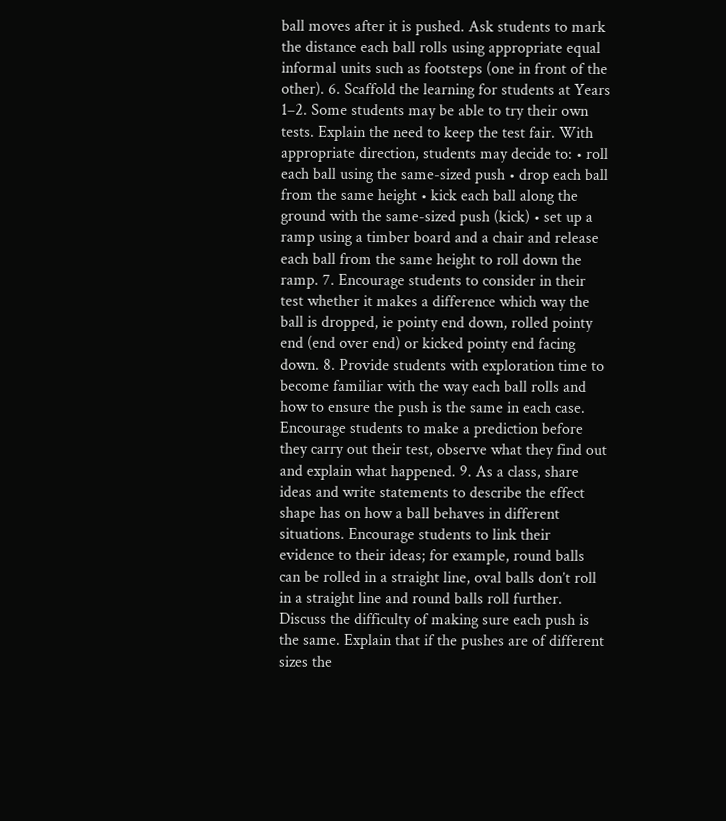ball moves after it is pushed. Ask students to mark the distance each ball rolls using appropriate equal informal units such as footsteps (one in front of the other). 6. Scaffold the learning for students at Years 1–2. Some students may be able to try their own tests. Explain the need to keep the test fair. With appropriate direction, students may decide to: • roll each ball using the same-sized push • drop each ball from the same height • kick each ball along the ground with the same-sized push (kick) • set up a ramp using a timber board and a chair and release each ball from the same height to roll down the ramp. 7. Encourage students to consider in their test whether it makes a difference which way the ball is dropped, ie pointy end down, rolled pointy end (end over end) or kicked pointy end facing down. 8. Provide students with exploration time to become familiar with the way each ball rolls and how to ensure the push is the same in each case. Encourage students to make a prediction before they carry out their test, observe what they find out and explain what happened. 9. As a class, share ideas and write statements to describe the effect shape has on how a ball behaves in different situations. Encourage students to link their evidence to their ideas; for example, round balls can be rolled in a straight line, oval balls don’t roll in a straight line and round balls roll further. Discuss the difficulty of making sure each push is the same. Explain that if the pushes are of different sizes the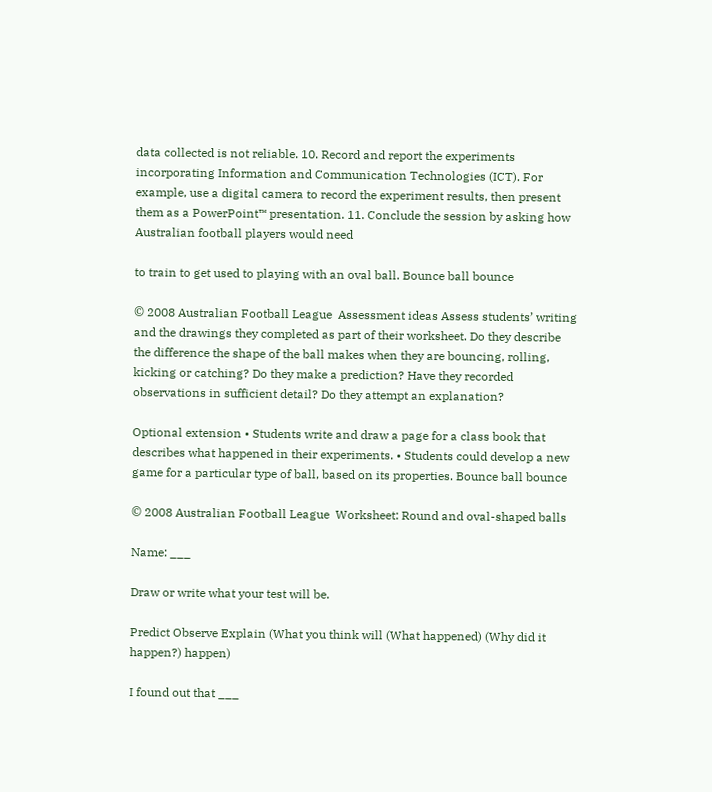data collected is not reliable. 10. Record and report the experiments incorporating Information and Communication Technologies (ICT). For example, use a digital camera to record the experiment results, then present them as a PowerPoint™ presentation. 11. Conclude the session by asking how Australian football players would need

to train to get used to playing with an oval ball. Bounce ball bounce

© 2008 Australian Football League  Assessment ideas Assess students’ writing and the drawings they completed as part of their worksheet. Do they describe the difference the shape of the ball makes when they are bouncing, rolling, kicking or catching? Do they make a prediction? Have they recorded observations in sufficient detail? Do they attempt an explanation?

Optional extension • Students write and draw a page for a class book that describes what happened in their experiments. • Students could develop a new game for a particular type of ball, based on its properties. Bounce ball bounce

© 2008 Australian Football League  Worksheet: Round and oval-shaped balls

Name: ___

Draw or write what your test will be.

Predict Observe Explain (What you think will (What happened) (Why did it happen?) happen)

I found out that ___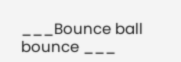___Bounce ball bounce ___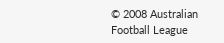© 2008 Australian Football League